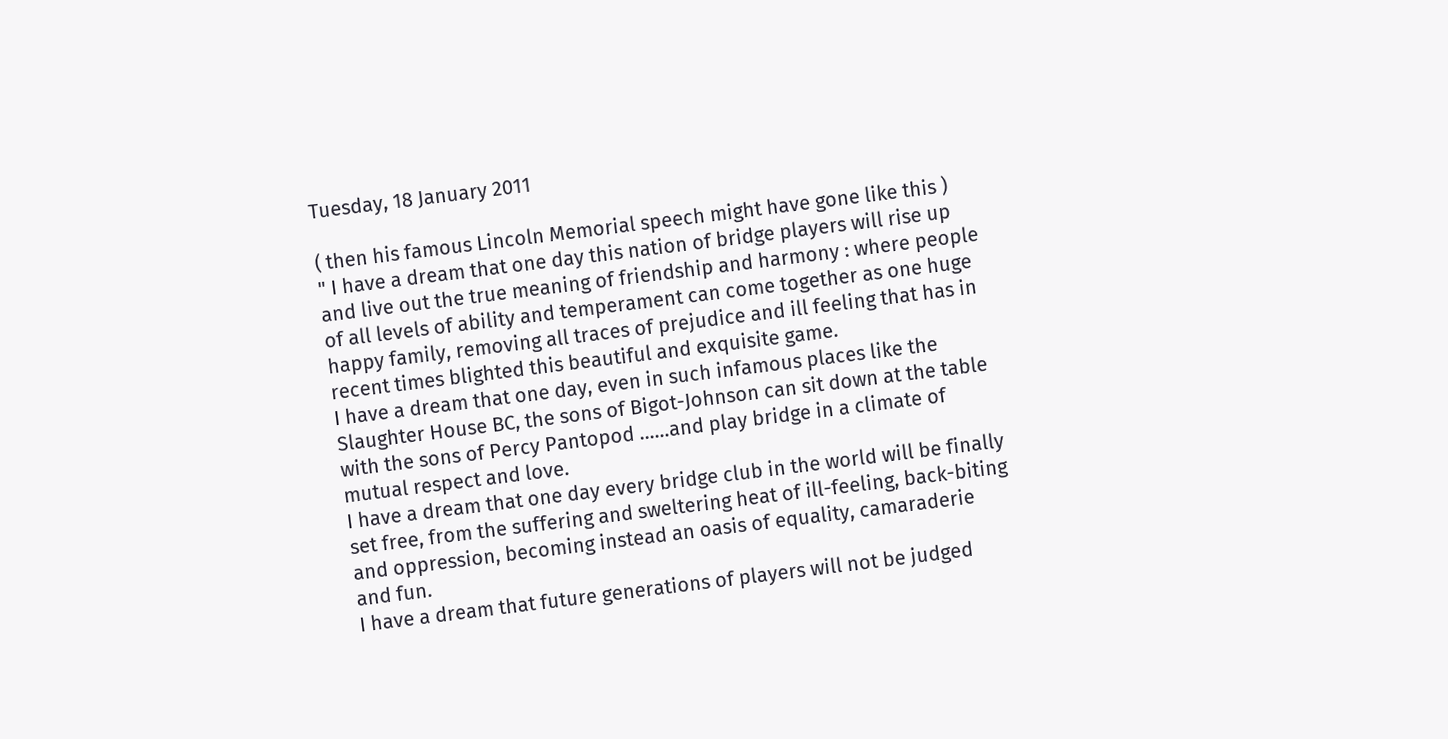Tuesday, 18 January 2011

( then his famous Lincoln Memorial speech might have gone like this )
" I have a dream that one day this nation of bridge players will rise up and live out the true meaning of friendship and harmony : where people of all levels of ability and temperament can come together as one huge happy family, removing all traces of prejudice and ill feeling that has in recent times blighted this beautiful and exquisite game.
I have a dream that one day, even in such infamous places like the Slaughter House BC, the sons of Bigot-Johnson can sit down at the table with the sons of Percy Pantopod ......and play bridge in a climate of mutual respect and love.
I have a dream that one day every bridge club in the world will be finally set free, from the suffering and sweltering heat of ill-feeling, back-biting and oppression, becoming instead an oasis of equality, camaraderie and fun.
I have a dream that future generations of players will not be judged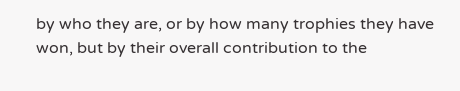by who they are, or by how many trophies they have won, but by their overall contribution to the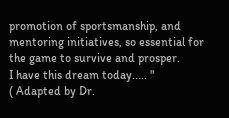promotion of sportsmanship, and mentoring initiatives, so essential for the game to survive and prosper.
I have this dream today..... "
( Adapted by Dr.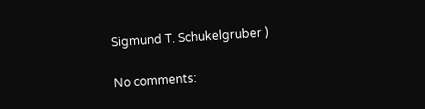Sigmund T. Schukelgruber )

No comments: